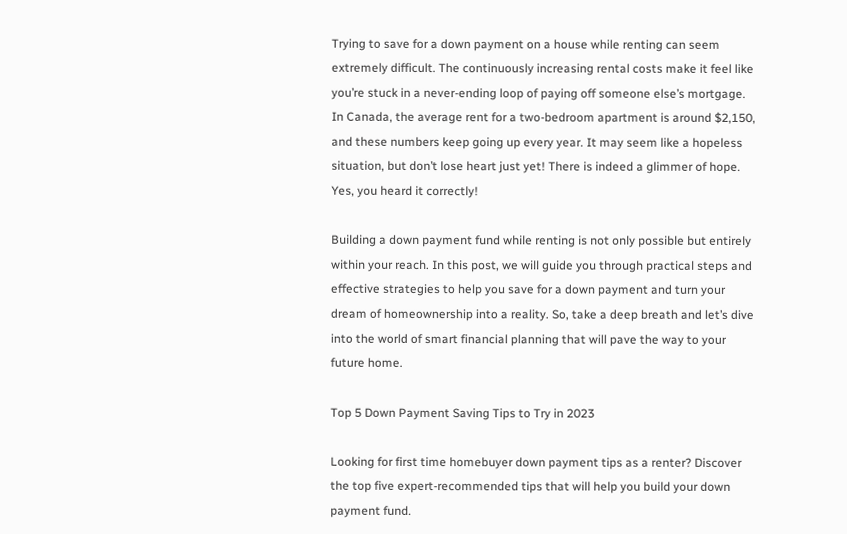Trying to save for a down payment on a house while renting can seem extremely difficult. The continuously increasing rental costs make it feel like you’re stuck in a never-ending loop of paying off someone else’s mortgage. In Canada, the average rent for a two-bedroom apartment is around $2,150, and these numbers keep going up every year. It may seem like a hopeless situation, but don’t lose heart just yet! There is indeed a glimmer of hope. Yes, you heard it correctly!

Building a down payment fund while renting is not only possible but entirely within your reach. In this post, we will guide you through practical steps and effective strategies to help you save for a down payment and turn your dream of homeownership into a reality. So, take a deep breath and let’s dive into the world of smart financial planning that will pave the way to your future home.

Top 5 Down Payment Saving Tips to Try in 2023

Looking for first time homebuyer down payment tips as a renter? Discover the top five expert-recommended tips that will help you build your down payment fund.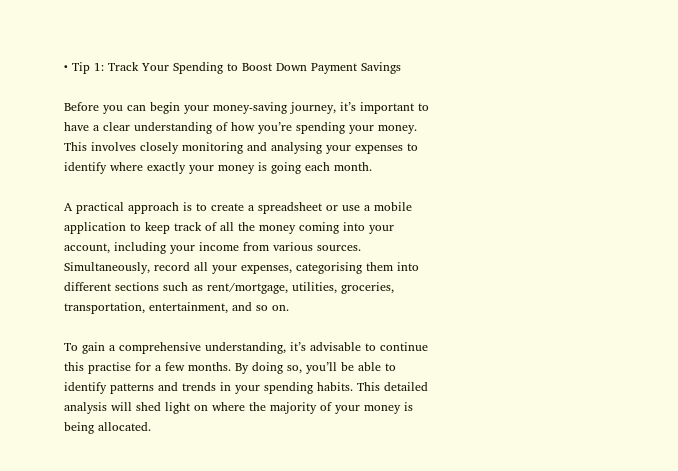• Tip 1: Track Your Spending to Boost Down Payment Savings

Before you can begin your money-saving journey, it’s important to have a clear understanding of how you’re spending your money. This involves closely monitoring and analysing your expenses to identify where exactly your money is going each month.

A practical approach is to create a spreadsheet or use a mobile application to keep track of all the money coming into your account, including your income from various sources. Simultaneously, record all your expenses, categorising them into different sections such as rent/mortgage, utilities, groceries, transportation, entertainment, and so on.

To gain a comprehensive understanding, it’s advisable to continue this practise for a few months. By doing so, you’ll be able to identify patterns and trends in your spending habits. This detailed analysis will shed light on where the majority of your money is being allocated.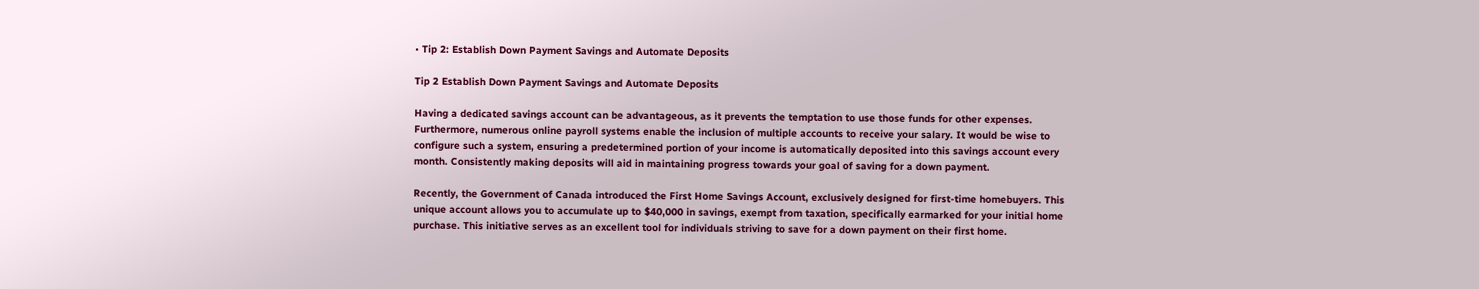• Tip 2: Establish Down Payment Savings and Automate Deposits

Tip 2 Establish Down Payment Savings and Automate Deposits

Having a dedicated savings account can be advantageous, as it prevents the temptation to use those funds for other expenses. Furthermore, numerous online payroll systems enable the inclusion of multiple accounts to receive your salary. It would be wise to configure such a system, ensuring a predetermined portion of your income is automatically deposited into this savings account every month. Consistently making deposits will aid in maintaining progress towards your goal of saving for a down payment.

Recently, the Government of Canada introduced the First Home Savings Account, exclusively designed for first-time homebuyers. This unique account allows you to accumulate up to $40,000 in savings, exempt from taxation, specifically earmarked for your initial home purchase. This initiative serves as an excellent tool for individuals striving to save for a down payment on their first home.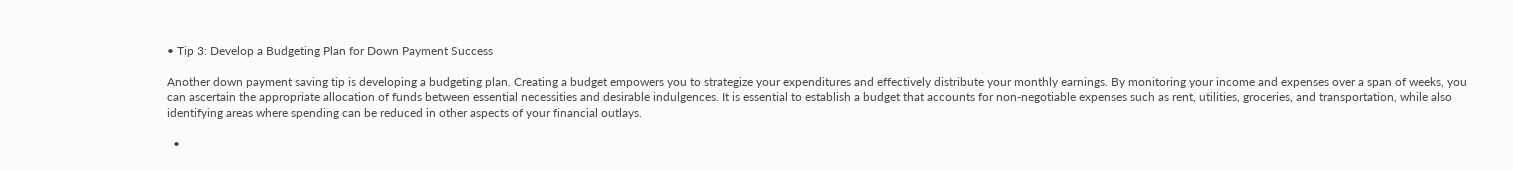• Tip 3: Develop a Budgeting Plan for Down Payment Success

Another down payment saving tip is developing a budgeting plan. Creating a budget empowers you to strategize your expenditures and effectively distribute your monthly earnings. By monitoring your income and expenses over a span of weeks, you can ascertain the appropriate allocation of funds between essential necessities and desirable indulgences. It is essential to establish a budget that accounts for non-negotiable expenses such as rent, utilities, groceries, and transportation, while also identifying areas where spending can be reduced in other aspects of your financial outlays.

  •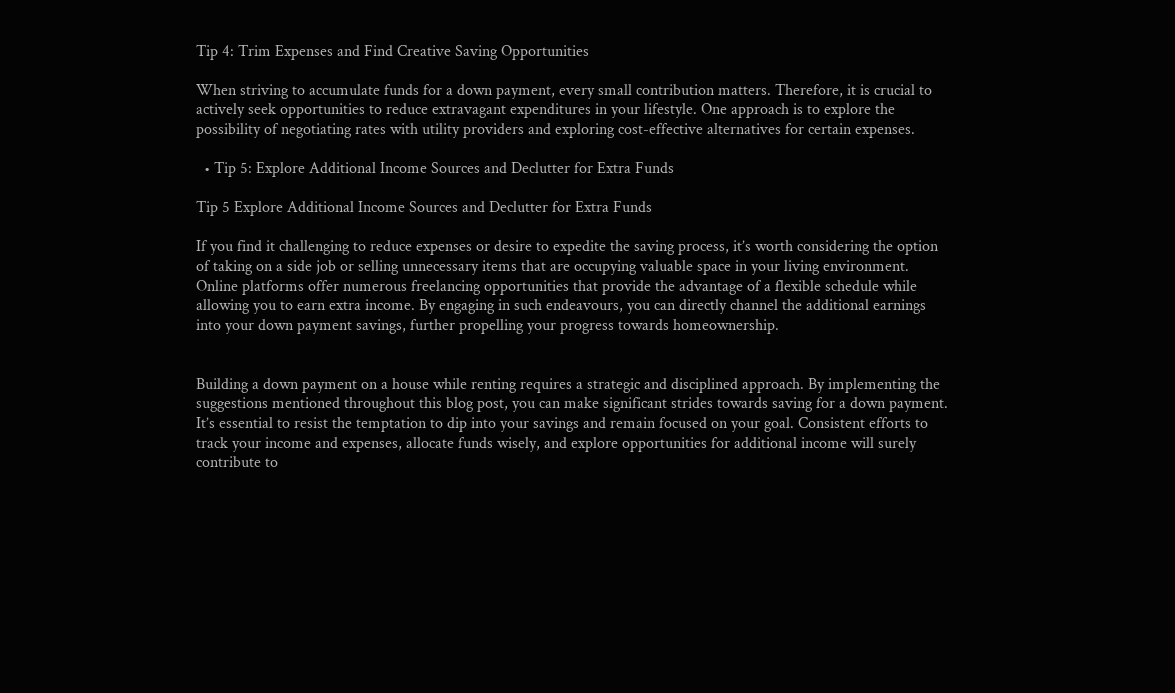Tip 4: Trim Expenses and Find Creative Saving Opportunities

When striving to accumulate funds for a down payment, every small contribution matters. Therefore, it is crucial to actively seek opportunities to reduce extravagant expenditures in your lifestyle. One approach is to explore the possibility of negotiating rates with utility providers and exploring cost-effective alternatives for certain expenses.

  • Tip 5: Explore Additional Income Sources and Declutter for Extra Funds

Tip 5 Explore Additional Income Sources and Declutter for Extra Funds

If you find it challenging to reduce expenses or desire to expedite the saving process, it’s worth considering the option of taking on a side job or selling unnecessary items that are occupying valuable space in your living environment. Online platforms offer numerous freelancing opportunities that provide the advantage of a flexible schedule while allowing you to earn extra income. By engaging in such endeavours, you can directly channel the additional earnings into your down payment savings, further propelling your progress towards homeownership.


Building a down payment on a house while renting requires a strategic and disciplined approach. By implementing the suggestions mentioned throughout this blog post, you can make significant strides towards saving for a down payment. It’s essential to resist the temptation to dip into your savings and remain focused on your goal. Consistent efforts to track your income and expenses, allocate funds wisely, and explore opportunities for additional income will surely contribute to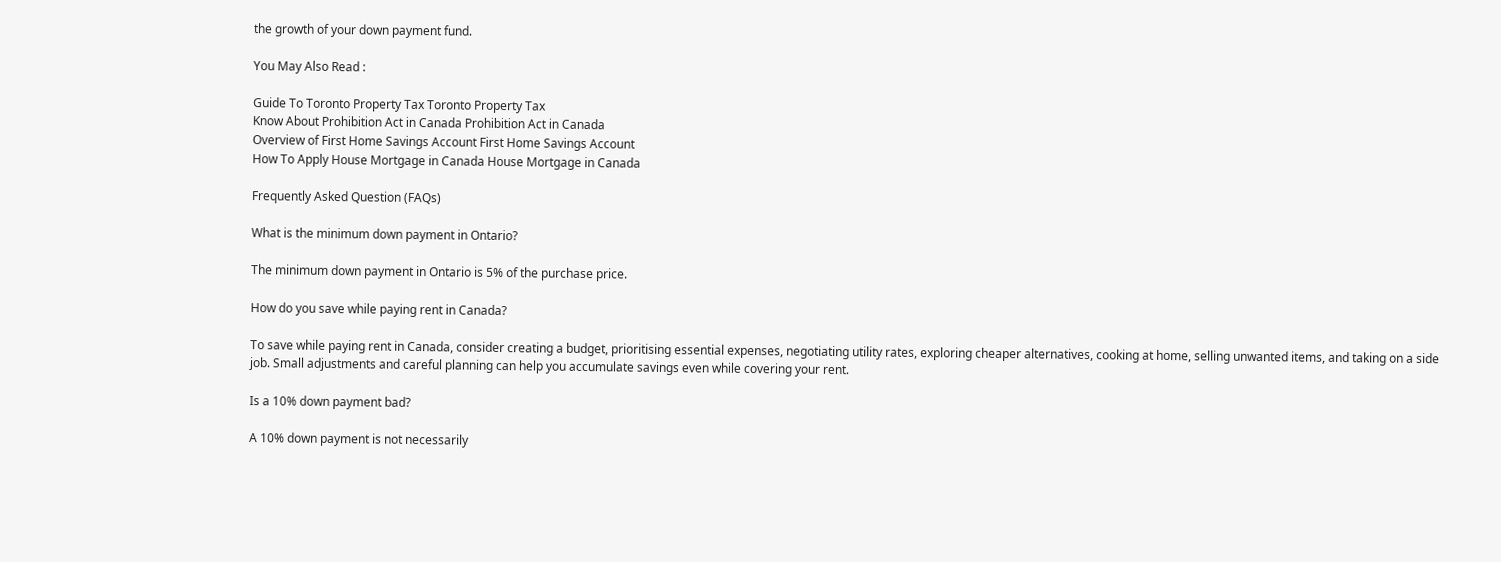the growth of your down payment fund.

You May Also Read :

Guide To Toronto Property Tax Toronto Property Tax
Know About Prohibition Act in Canada Prohibition Act in Canada
Overview of First Home Savings Account First Home Savings Account
How To Apply House Mortgage in Canada House Mortgage in Canada

Frequently Asked Question (FAQs)

What is the minimum down payment in Ontario?

The minimum down payment in Ontario is 5% of the purchase price.

How do you save while paying rent in Canada?

To save while paying rent in Canada, consider creating a budget, prioritising essential expenses, negotiating utility rates, exploring cheaper alternatives, cooking at home, selling unwanted items, and taking on a side job. Small adjustments and careful planning can help you accumulate savings even while covering your rent.

Is a 10% down payment bad?

A 10% down payment is not necessarily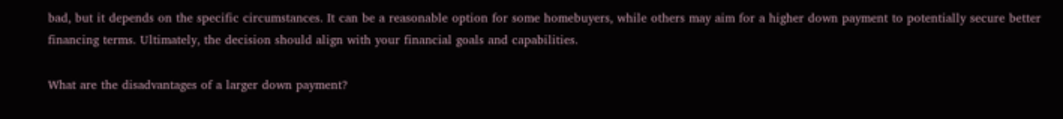bad, but it depends on the specific circumstances. It can be a reasonable option for some homebuyers, while others may aim for a higher down payment to potentially secure better financing terms. Ultimately, the decision should align with your financial goals and capabilities.

What are the disadvantages of a larger down payment?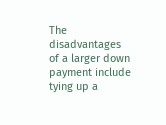The disadvantages of a larger down payment include tying up a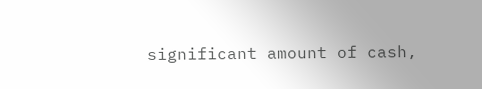significant amount of cash,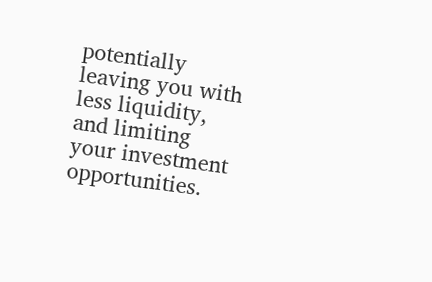potentially leaving you with less liquidity, and limiting your investment opportunities.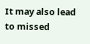It may also lead to missed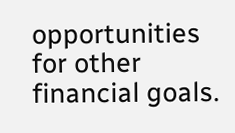opportunities for other financial goals.